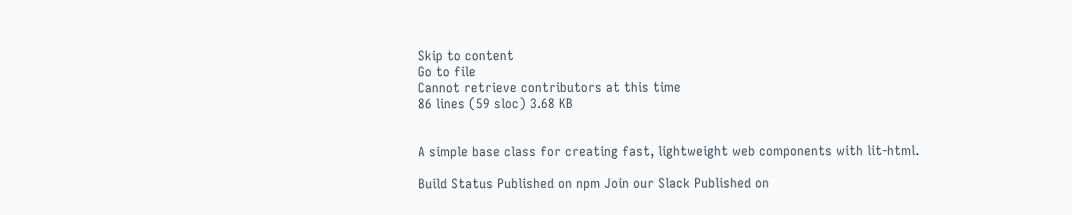Skip to content
Go to file
Cannot retrieve contributors at this time
86 lines (59 sloc) 3.68 KB


A simple base class for creating fast, lightweight web components with lit-html.

Build Status Published on npm Join our Slack Published on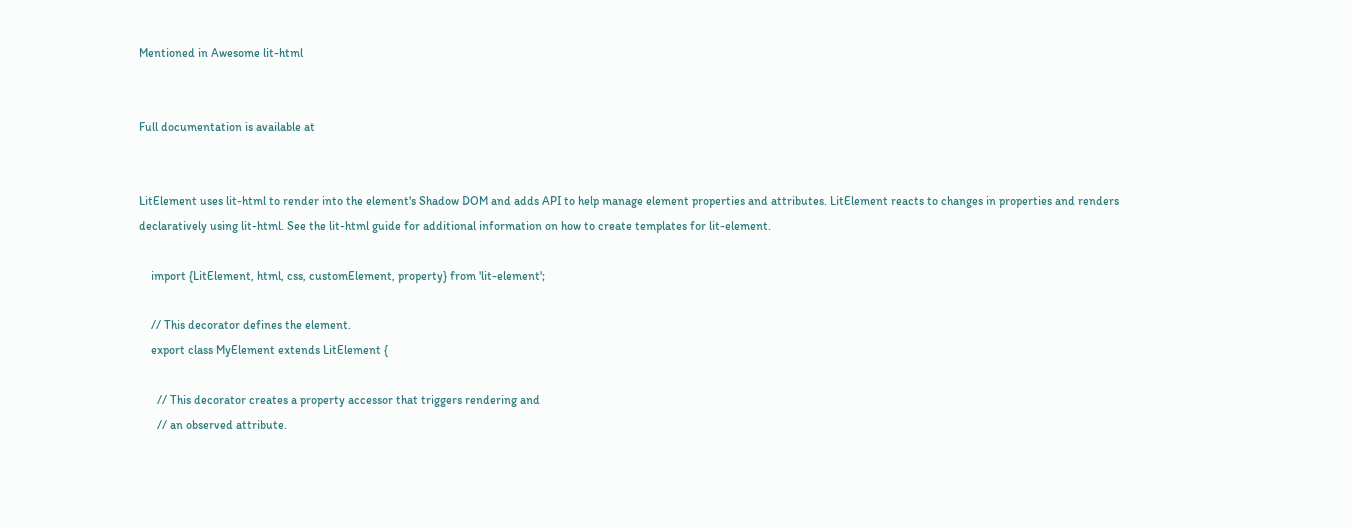Mentioned in Awesome lit-html


Full documentation is available at


LitElement uses lit-html to render into the element's Shadow DOM and adds API to help manage element properties and attributes. LitElement reacts to changes in properties and renders declaratively using lit-html. See the lit-html guide for additional information on how to create templates for lit-element.

    import {LitElement, html, css, customElement, property} from 'lit-element';

    // This decorator defines the element.
    export class MyElement extends LitElement {

      // This decorator creates a property accessor that triggers rendering and
      // an observed attribute.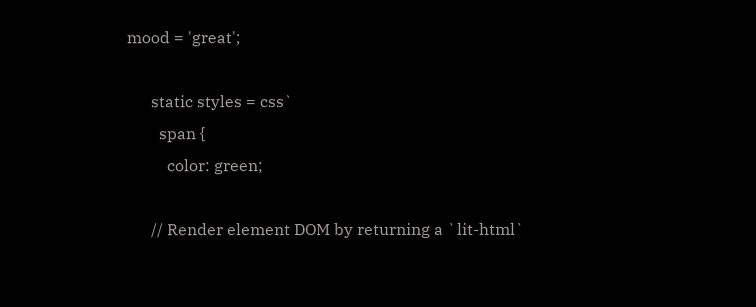mood = 'great';

      static styles = css`
        span {
          color: green;

      // Render element DOM by returning a `lit-html`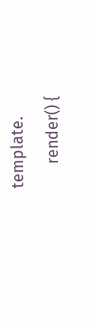template.
      render() {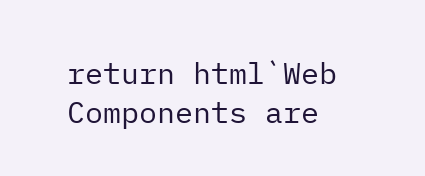return html`Web Components are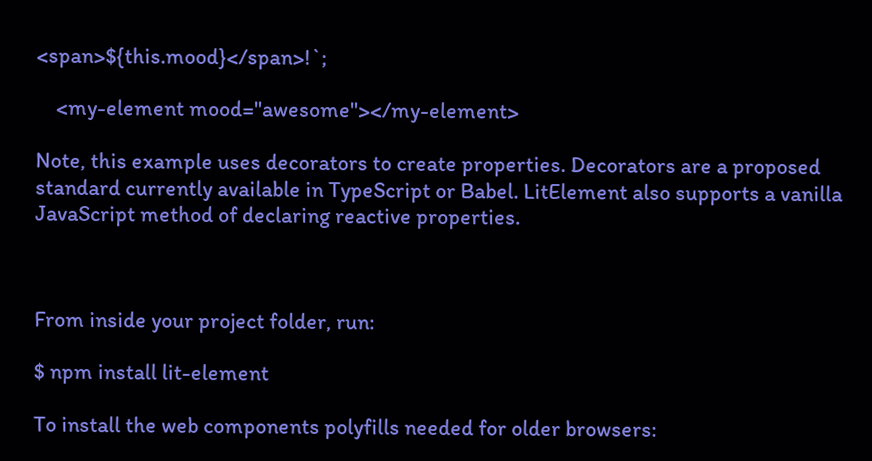<span>${this.mood}</span>!`;

    <my-element mood="awesome"></my-element>

Note, this example uses decorators to create properties. Decorators are a proposed standard currently available in TypeScript or Babel. LitElement also supports a vanilla JavaScript method of declaring reactive properties.



From inside your project folder, run:

$ npm install lit-element

To install the web components polyfills needed for older browsers: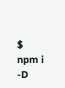$ npm i -D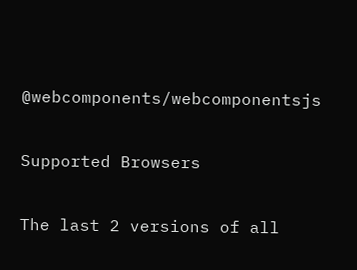@webcomponents/webcomponentsjs

Supported Browsers

The last 2 versions of all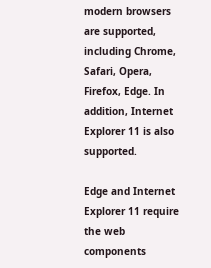modern browsers are supported, including Chrome, Safari, Opera, Firefox, Edge. In addition, Internet Explorer 11 is also supported.

Edge and Internet Explorer 11 require the web components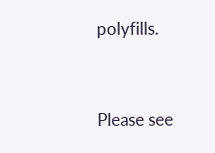polyfills.


Please see